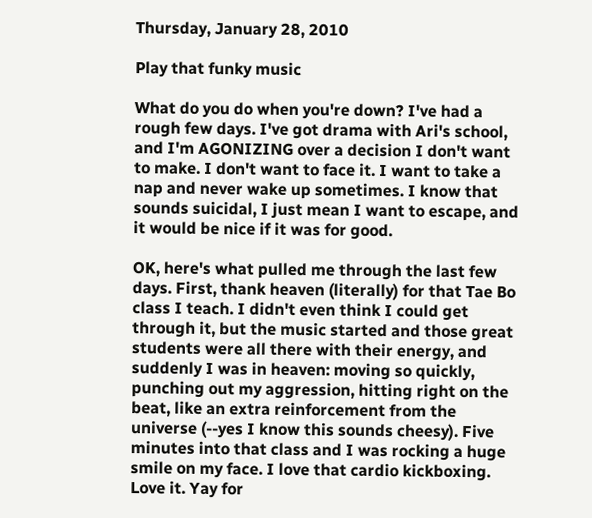Thursday, January 28, 2010

Play that funky music

What do you do when you're down? I've had a rough few days. I've got drama with Ari's school, and I'm AGONIZING over a decision I don't want to make. I don't want to face it. I want to take a nap and never wake up sometimes. I know that sounds suicidal, I just mean I want to escape, and it would be nice if it was for good.

OK, here's what pulled me through the last few days. First, thank heaven (literally) for that Tae Bo class I teach. I didn't even think I could get through it, but the music started and those great students were all there with their energy, and suddenly I was in heaven: moving so quickly, punching out my aggression, hitting right on the beat, like an extra reinforcement from the universe (--yes I know this sounds cheesy). Five minutes into that class and I was rocking a huge smile on my face. I love that cardio kickboxing. Love it. Yay for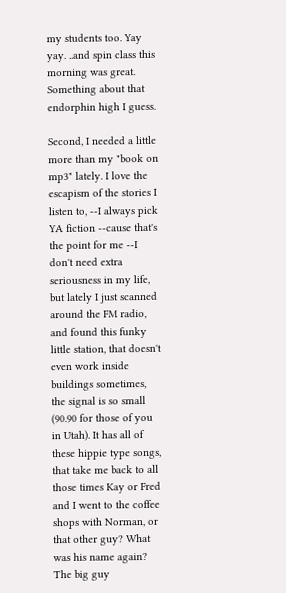my students too. Yay yay. ..and spin class this morning was great. Something about that endorphin high I guess.

Second, I needed a little more than my "book on mp3" lately. I love the escapism of the stories I listen to, --I always pick YA fiction --cause that's the point for me --I don't need extra seriousness in my life, but lately I just scanned around the FM radio, and found this funky little station, that doesn't even work inside buildings sometimes, the signal is so small (90.90 for those of you in Utah). It has all of these hippie type songs, that take me back to all those times Kay or Fred and I went to the coffee shops with Norman, or that other guy? What was his name again? The big guy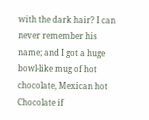with the dark hair? I can never remember his name; and I got a huge bowl-like mug of hot chocolate, Mexican hot Chocolate if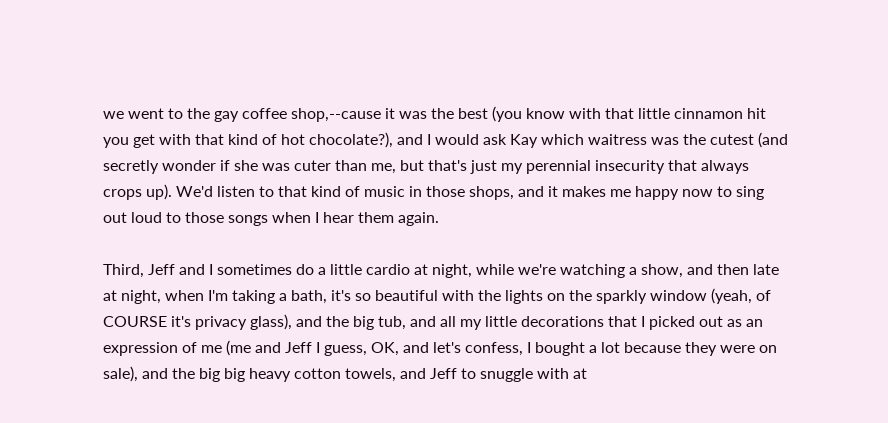we went to the gay coffee shop,--cause it was the best (you know with that little cinnamon hit you get with that kind of hot chocolate?), and I would ask Kay which waitress was the cutest (and secretly wonder if she was cuter than me, but that's just my perennial insecurity that always crops up). We'd listen to that kind of music in those shops, and it makes me happy now to sing out loud to those songs when I hear them again.

Third, Jeff and I sometimes do a little cardio at night, while we're watching a show, and then late at night, when I'm taking a bath, it's so beautiful with the lights on the sparkly window (yeah, of COURSE it's privacy glass), and the big tub, and all my little decorations that I picked out as an expression of me (me and Jeff I guess, OK, and let's confess, I bought a lot because they were on sale), and the big big heavy cotton towels, and Jeff to snuggle with at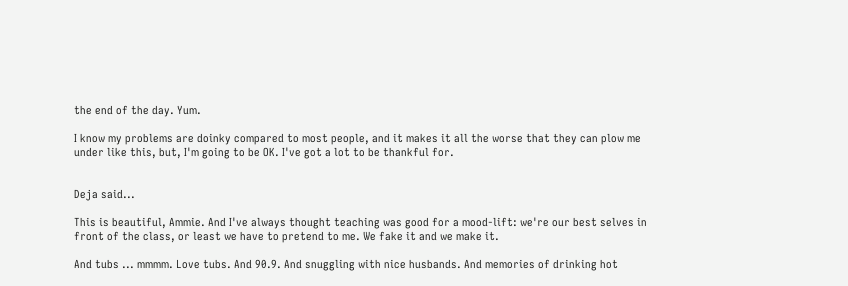the end of the day. Yum.

I know my problems are doinky compared to most people, and it makes it all the worse that they can plow me under like this, but, I'm going to be OK. I've got a lot to be thankful for.


Deja said...

This is beautiful, Ammie. And I've always thought teaching was good for a mood-lift: we're our best selves in front of the class, or least we have to pretend to me. We fake it and we make it.

And tubs ... mmmm. Love tubs. And 90.9. And snuggling with nice husbands. And memories of drinking hot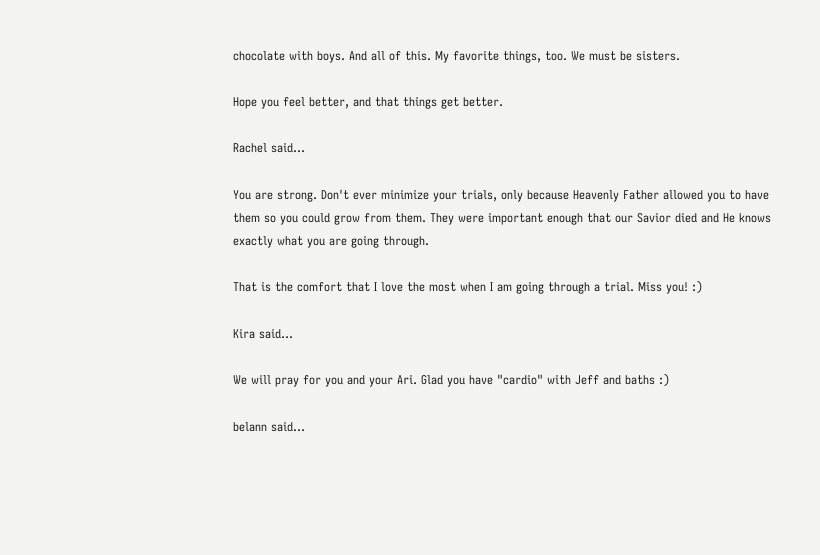chocolate with boys. And all of this. My favorite things, too. We must be sisters.

Hope you feel better, and that things get better.

Rachel said...

You are strong. Don't ever minimize your trials, only because Heavenly Father allowed you to have them so you could grow from them. They were important enough that our Savior died and He knows exactly what you are going through.

That is the comfort that I love the most when I am going through a trial. Miss you! :)

Kira said...

We will pray for you and your Ari. Glad you have "cardio" with Jeff and baths :)

belann said...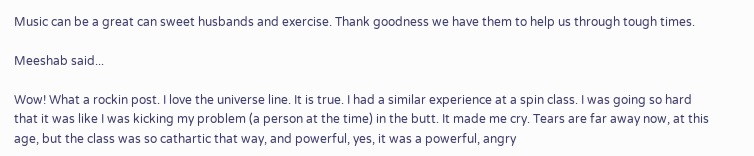Music can be a great can sweet husbands and exercise. Thank goodness we have them to help us through tough times.

Meeshab said...

Wow! What a rockin post. I love the universe line. It is true. I had a similar experience at a spin class. I was going so hard that it was like I was kicking my problem (a person at the time) in the butt. It made me cry. Tears are far away now, at this age, but the class was so cathartic that way, and powerful, yes, it was a powerful, angry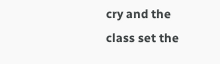cry and the class set the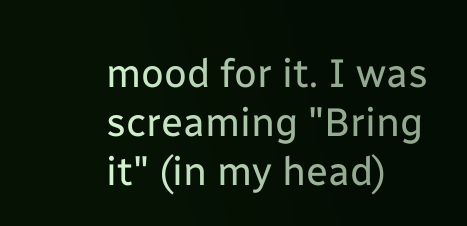mood for it. I was screaming "Bring it" (in my head)